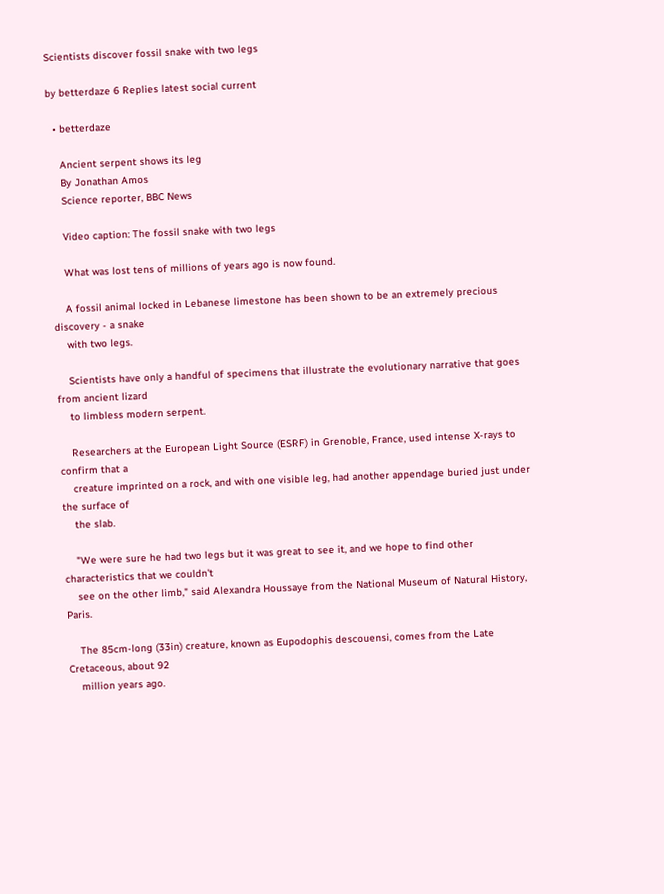Scientists discover fossil snake with two legs

by betterdaze 6 Replies latest social current

  • betterdaze

    Ancient serpent shows its leg
    By Jonathan Amos
    Science reporter, BBC News

    Video caption: The fossil snake with two legs

    What was lost tens of millions of years ago is now found.

    A fossil animal locked in Lebanese limestone has been shown to be an extremely precious discovery - a snake
    with two legs.

    Scientists have only a handful of specimens that illustrate the evolutionary narrative that goes from ancient lizard
    to limbless modern serpent.

    Researchers at the European Light Source (ESRF) in Grenoble, France, used intense X-rays to confirm that a
    creature imprinted on a rock, and with one visible leg, had another appendage buried just under the surface of
    the slab.

    "We were sure he had two legs but it was great to see it, and we hope to find other characteristics that we couldn't
    see on the other limb," said Alexandra Houssaye from the National Museum of Natural History, Paris.

    The 85cm-long (33in) creature, known as Eupodophis descouensi, comes from the Late Cretaceous, about 92
    million years ago.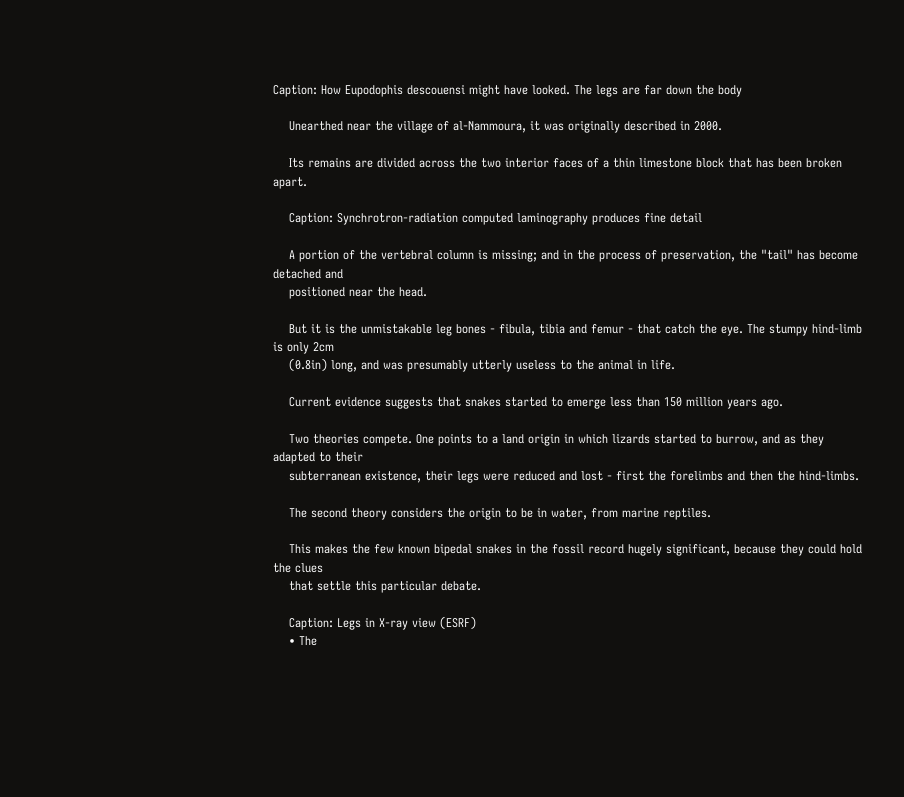Caption: How Eupodophis descouensi might have looked. The legs are far down the body

    Unearthed near the village of al-Nammoura, it was originally described in 2000.

    Its remains are divided across the two interior faces of a thin limestone block that has been broken apart.

    Caption: Synchrotron-radiation computed laminography produces fine detail

    A portion of the vertebral column is missing; and in the process of preservation, the "tail" has become detached and
    positioned near the head.

    But it is the unmistakable leg bones - fibula, tibia and femur - that catch the eye. The stumpy hind-limb is only 2cm
    (0.8in) long, and was presumably utterly useless to the animal in life.

    Current evidence suggests that snakes started to emerge less than 150 million years ago.

    Two theories compete. One points to a land origin in which lizards started to burrow, and as they adapted to their
    subterranean existence, their legs were reduced and lost - first the forelimbs and then the hind-limbs.

    The second theory considers the origin to be in water, from marine reptiles.

    This makes the few known bipedal snakes in the fossil record hugely significant, because they could hold the clues
    that settle this particular debate.

    Caption: Legs in X-ray view (ESRF)
    • The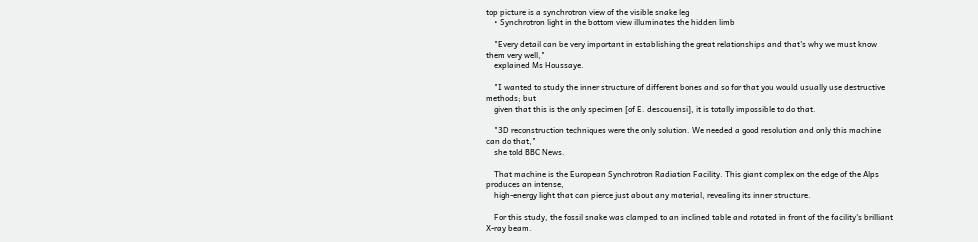top picture is a synchrotron view of the visible snake leg
    • Synchrotron light in the bottom view illuminates the hidden limb

    "Every detail can be very important in establishing the great relationships and that's why we must know them very well,"
    explained Ms Houssaye.

    "I wanted to study the inner structure of different bones and so for that you would usually use destructive methods; but
    given that this is the only specimen [of E. descouensi], it is totally impossible to do that.

    "3D reconstruction techniques were the only solution. We needed a good resolution and only this machine can do that,"
    she told BBC News.

    That machine is the European Synchrotron Radiation Facility. This giant complex on the edge of the Alps produces an intense,
    high-energy light that can pierce just about any material, revealing its inner structure.

    For this study, the fossil snake was clamped to an inclined table and rotated in front of the facility's brilliant X-ray beam.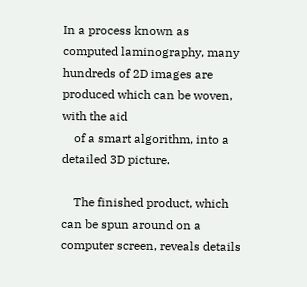In a process known as computed laminography, many hundreds of 2D images are produced which can be woven, with the aid
    of a smart algorithm, into a detailed 3D picture.

    The finished product, which can be spun around on a computer screen, reveals details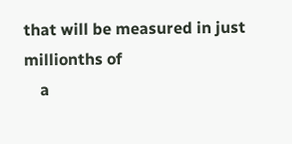that will be measured in just millionths of
    a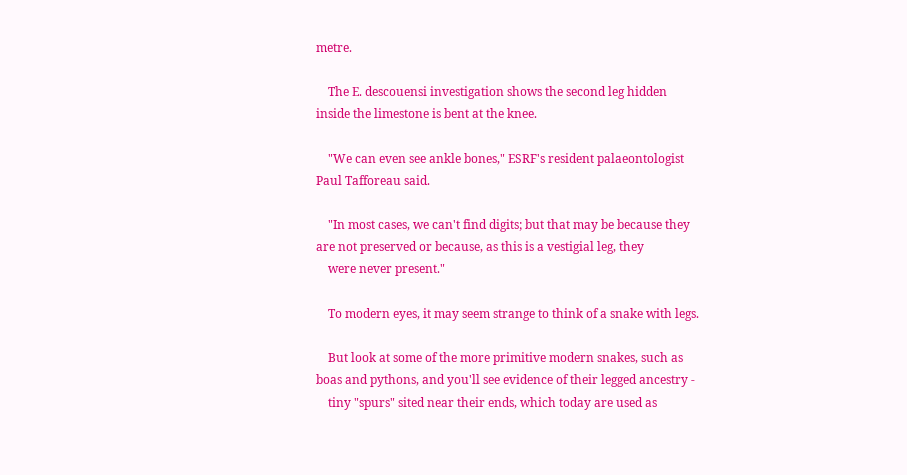metre.

    The E. descouensi investigation shows the second leg hidden inside the limestone is bent at the knee.

    "We can even see ankle bones," ESRF's resident palaeontologist Paul Tafforeau said.

    "In most cases, we can't find digits; but that may be because they are not preserved or because, as this is a vestigial leg, they
    were never present."

    To modern eyes, it may seem strange to think of a snake with legs.

    But look at some of the more primitive modern snakes, such as boas and pythons, and you'll see evidence of their legged ancestry -
    tiny "spurs" sited near their ends, which today are used as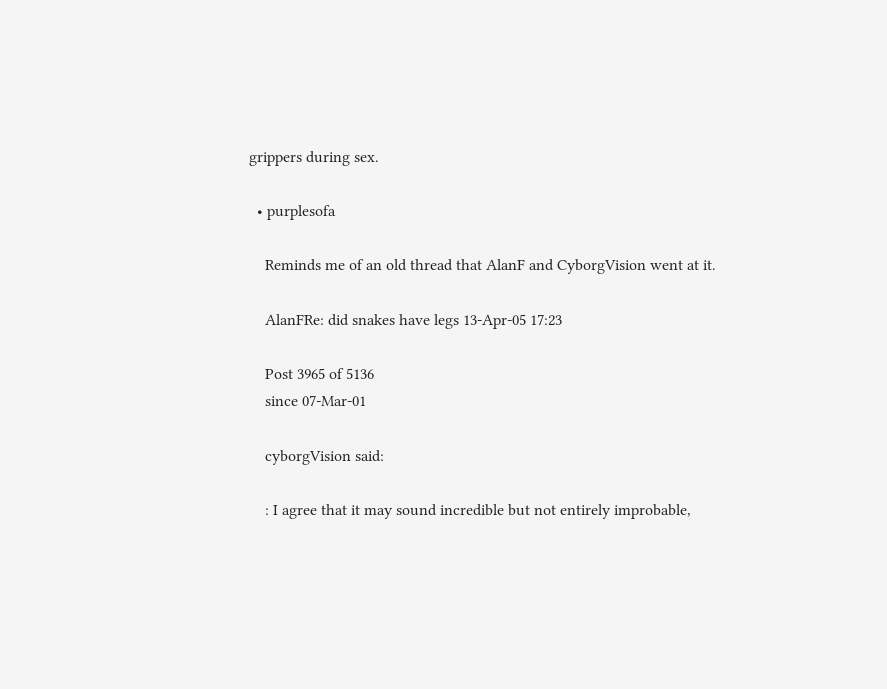grippers during sex.

  • purplesofa

    Reminds me of an old thread that AlanF and CyborgVision went at it.

    AlanFRe: did snakes have legs 13-Apr-05 17:23

    Post 3965 of 5136
    since 07-Mar-01

    cyborgVision said:

    : I agree that it may sound incredible but not entirely improbable,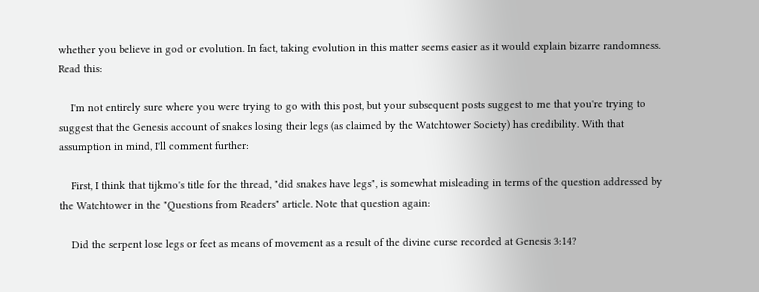whether you believe in god or evolution. In fact, taking evolution in this matter seems easier as it would explain bizarre randomness. Read this:

    I'm not entirely sure where you were trying to go with this post, but your subsequent posts suggest to me that you're trying to suggest that the Genesis account of snakes losing their legs (as claimed by the Watchtower Society) has credibility. With that assumption in mind, I'll comment further:

    First, I think that tijkmo's title for the thread, "did snakes have legs", is somewhat misleading in terms of the question addressed by the Watchtower in the "Questions from Readers" article. Note that question again:

    Did the serpent lose legs or feet as means of movement as a result of the divine curse recorded at Genesis 3:14?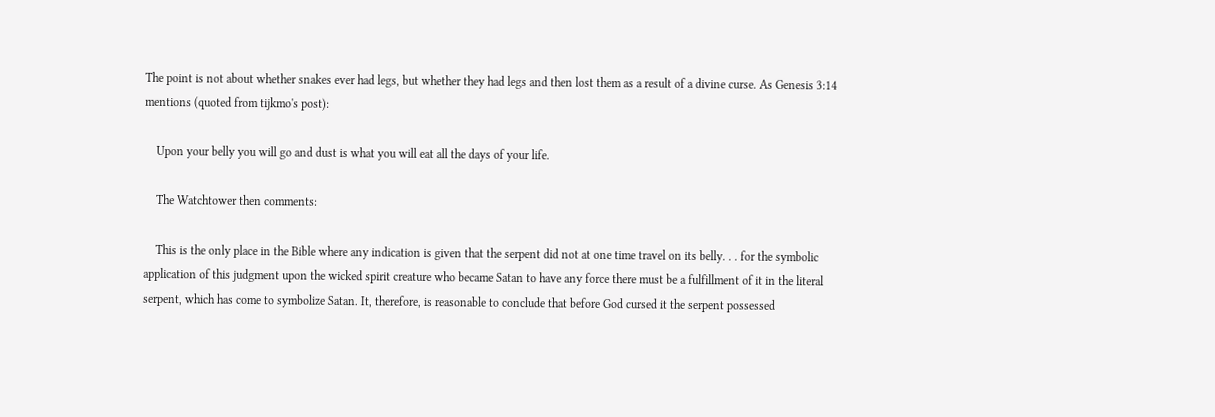The point is not about whether snakes ever had legs, but whether they had legs and then lost them as a result of a divine curse. As Genesis 3:14 mentions (quoted from tijkmo's post):

    Upon your belly you will go and dust is what you will eat all the days of your life.

    The Watchtower then comments:

    This is the only place in the Bible where any indication is given that the serpent did not at one time travel on its belly. . . for the symbolic application of this judgment upon the wicked spirit creature who became Satan to have any force there must be a fulfillment of it in the literal serpent, which has come to symbolize Satan. It, therefore, is reasonable to conclude that before God cursed it the serpent possessed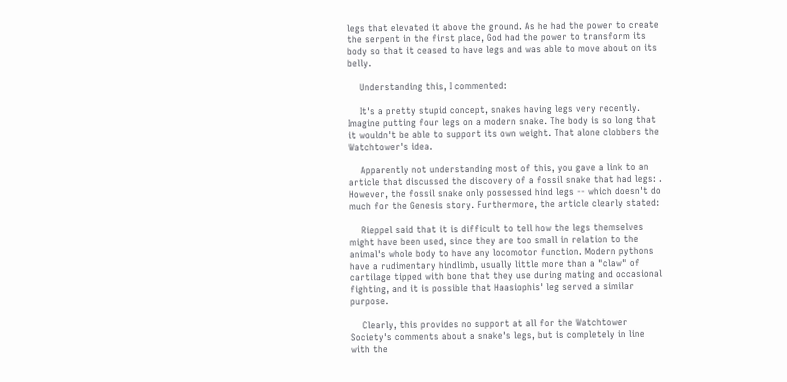legs that elevated it above the ground. As he had the power to create the serpent in the first place, God had the power to transform its body so that it ceased to have legs and was able to move about on its belly.

    Understanding this, I commented:

    It's a pretty stupid concept, snakes having legs very recently. Imagine putting four legs on a modern snake. The body is so long that it wouldn't be able to support its own weight. That alone clobbers the Watchtower's idea.

    Apparently not understanding most of this, you gave a link to an article that discussed the discovery of a fossil snake that had legs: . However, the fossil snake only possessed hind legs -- which doesn't do much for the Genesis story. Furthermore, the article clearly stated:

    Rieppel said that it is difficult to tell how the legs themselves might have been used, since they are too small in relation to the animal's whole body to have any locomotor function. Modern pythons have a rudimentary hindlimb, usually little more than a "claw" of cartilage tipped with bone that they use during mating and occasional fighting, and it is possible that Haasiophis' leg served a similar purpose.

    Clearly, this provides no support at all for the Watchtower Society's comments about a snake's legs, but is completely in line with the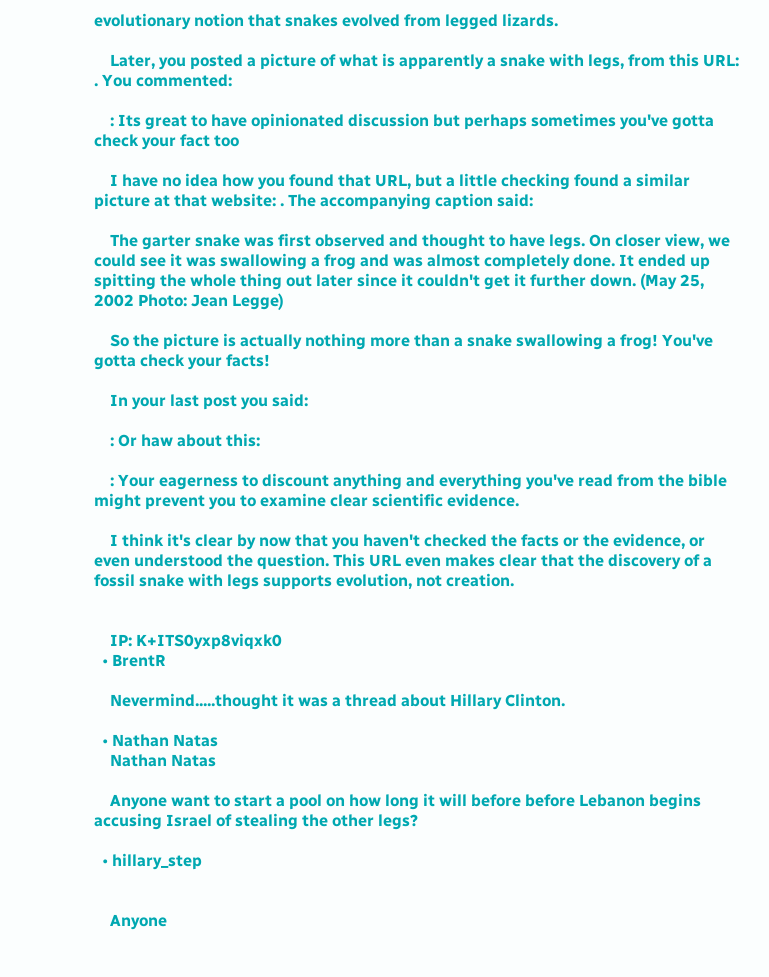evolutionary notion that snakes evolved from legged lizards.

    Later, you posted a picture of what is apparently a snake with legs, from this URL: . You commented:

    : Its great to have opinionated discussion but perhaps sometimes you've gotta check your fact too

    I have no idea how you found that URL, but a little checking found a similar picture at that website: . The accompanying caption said:

    The garter snake was first observed and thought to have legs. On closer view, we could see it was swallowing a frog and was almost completely done. It ended up spitting the whole thing out later since it couldn't get it further down. (May 25, 2002 Photo: Jean Legge)

    So the picture is actually nothing more than a snake swallowing a frog! You've gotta check your facts!

    In your last post you said:

    : Or haw about this:

    : Your eagerness to discount anything and everything you've read from the bible might prevent you to examine clear scientific evidence.

    I think it's clear by now that you haven't checked the facts or the evidence, or even understood the question. This URL even makes clear that the discovery of a fossil snake with legs supports evolution, not creation.


    IP: K+ITS0yxp8viqxk0
  • BrentR

    Nevermind.....thought it was a thread about Hillary Clinton.

  • Nathan Natas
    Nathan Natas

    Anyone want to start a pool on how long it will before before Lebanon begins accusing Israel of stealing the other legs?

  • hillary_step


    Anyone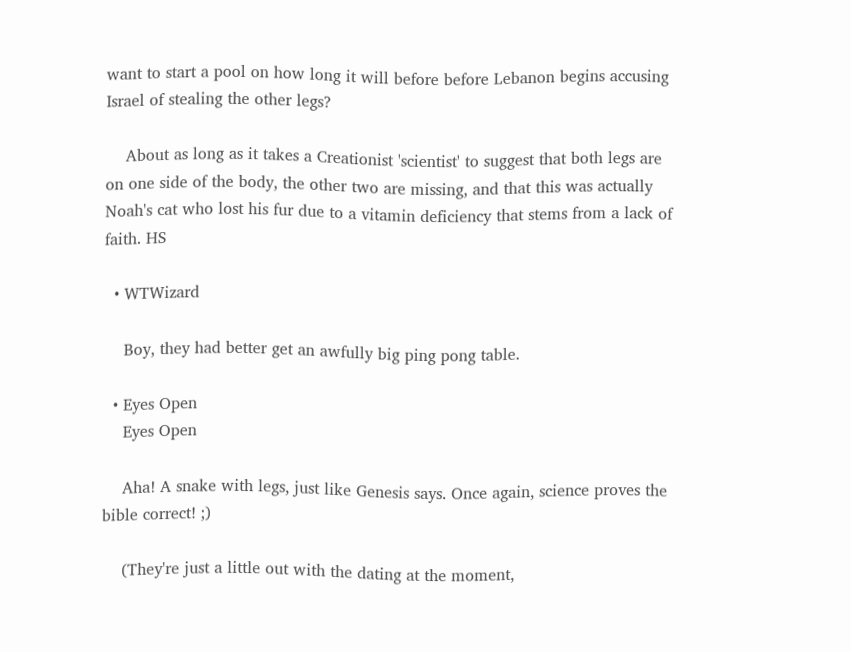want to start a pool on how long it will before before Lebanon begins accusing Israel of stealing the other legs?

    About as long as it takes a Creationist 'scientist' to suggest that both legs are on one side of the body, the other two are missing, and that this was actually Noah's cat who lost his fur due to a vitamin deficiency that stems from a lack of faith. HS

  • WTWizard

    Boy, they had better get an awfully big ping pong table.

  • Eyes Open
    Eyes Open

    Aha! A snake with legs, just like Genesis says. Once again, science proves the bible correct! ;)

    (They're just a little out with the dating at the moment,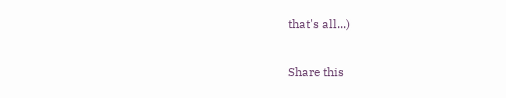that's all...)

Share this